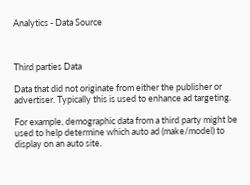Analytics - Data Source



Third parties Data

Data that did not originate from either the publisher or advertiser. Typically this is used to enhance ad targeting.

For example, demographic data from a third party might be used to help determine which auto ad (make/model) to display on an auto site.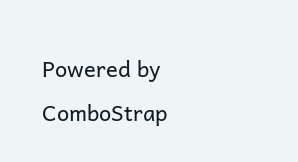Powered by ComboStrap